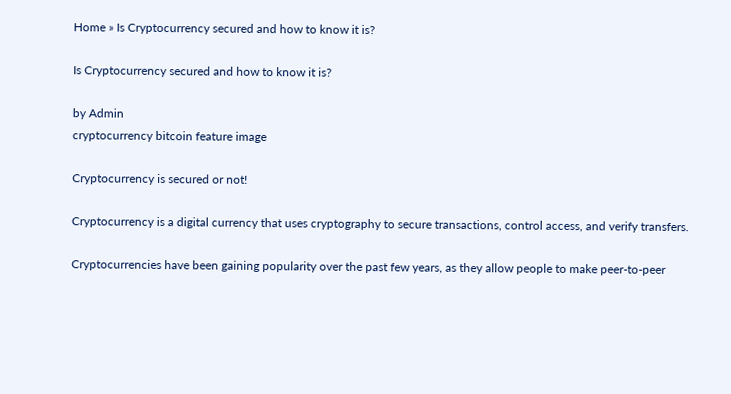Home » Is Cryptocurrency secured and how to know it is?

Is Cryptocurrency secured and how to know it is?

by Admin
cryptocurrency bitcoin feature image

Cryptocurrency is secured or not!

Cryptocurrency is a digital currency that uses cryptography to secure transactions, control access, and verify transfers.

Cryptocurrencies have been gaining popularity over the past few years, as they allow people to make peer-to-peer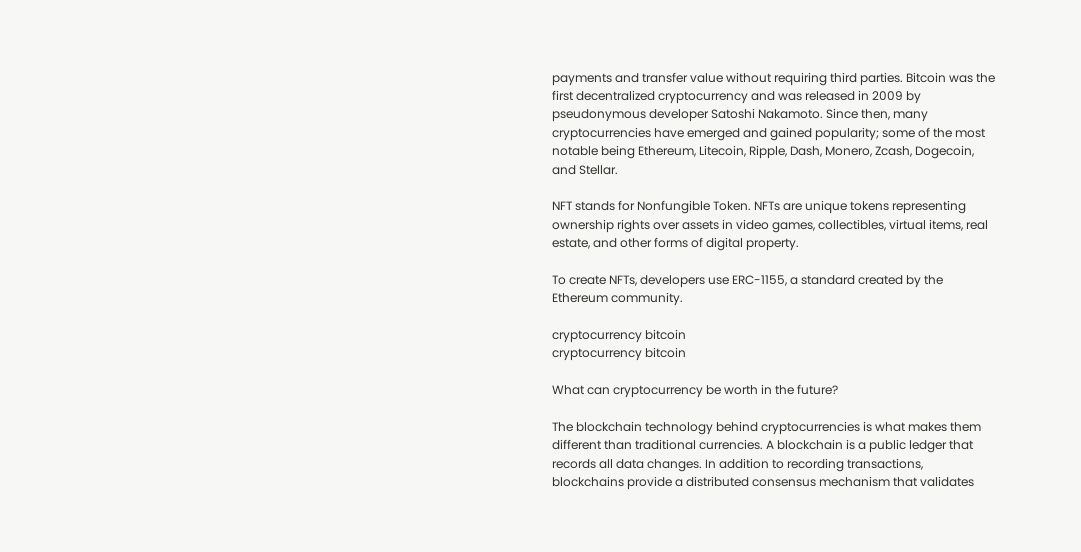payments and transfer value without requiring third parties. Bitcoin was the first decentralized cryptocurrency and was released in 2009 by pseudonymous developer Satoshi Nakamoto. Since then, many cryptocurrencies have emerged and gained popularity; some of the most notable being Ethereum, Litecoin, Ripple, Dash, Monero, Zcash, Dogecoin, and Stellar.

NFT stands for Nonfungible Token. NFTs are unique tokens representing ownership rights over assets in video games, collectibles, virtual items, real estate, and other forms of digital property.

To create NFTs, developers use ERC-1155, a standard created by the Ethereum community.

cryptocurrency bitcoin
cryptocurrency bitcoin

What can cryptocurrency be worth in the future?

The blockchain technology behind cryptocurrencies is what makes them different than traditional currencies. A blockchain is a public ledger that records all data changes. In addition to recording transactions, blockchains provide a distributed consensus mechanism that validates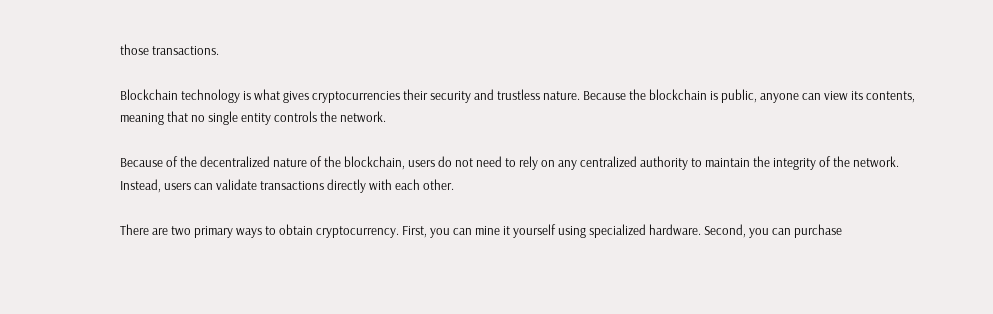those transactions.

Blockchain technology is what gives cryptocurrencies their security and trustless nature. Because the blockchain is public, anyone can view its contents, meaning that no single entity controls the network.

Because of the decentralized nature of the blockchain, users do not need to rely on any centralized authority to maintain the integrity of the network. Instead, users can validate transactions directly with each other.

There are two primary ways to obtain cryptocurrency. First, you can mine it yourself using specialized hardware. Second, you can purchase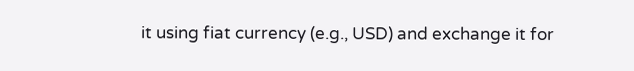it using fiat currency (e.g., USD) and exchange it for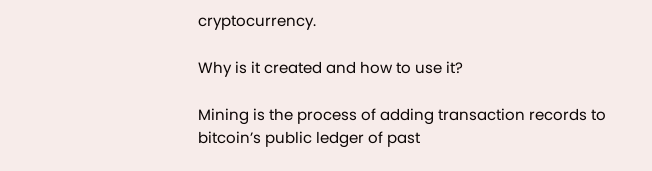cryptocurrency.

Why is it created and how to use it?

Mining is the process of adding transaction records to bitcoin’s public ledger of past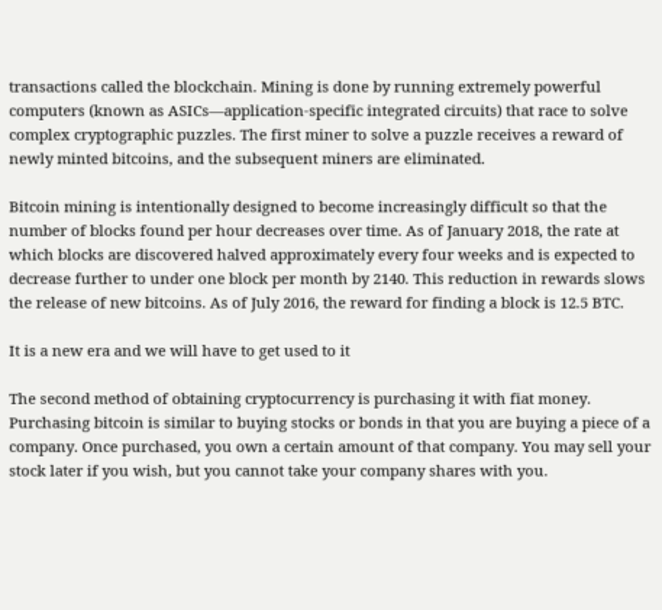transactions called the blockchain. Mining is done by running extremely powerful computers (known as ASICs—application-specific integrated circuits) that race to solve complex cryptographic puzzles. The first miner to solve a puzzle receives a reward of newly minted bitcoins, and the subsequent miners are eliminated.

Bitcoin mining is intentionally designed to become increasingly difficult so that the number of blocks found per hour decreases over time. As of January 2018, the rate at which blocks are discovered halved approximately every four weeks and is expected to decrease further to under one block per month by 2140. This reduction in rewards slows the release of new bitcoins. As of July 2016, the reward for finding a block is 12.5 BTC.

It is a new era and we will have to get used to it

The second method of obtaining cryptocurrency is purchasing it with fiat money. Purchasing bitcoin is similar to buying stocks or bonds in that you are buying a piece of a company. Once purchased, you own a certain amount of that company. You may sell your stock later if you wish, but you cannot take your company shares with you.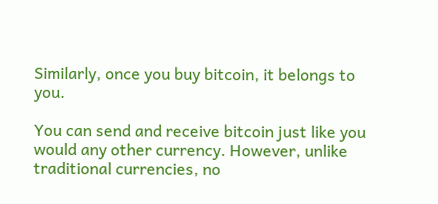Similarly, once you buy bitcoin, it belongs to you.

You can send and receive bitcoin just like you would any other currency. However, unlike traditional currencies, no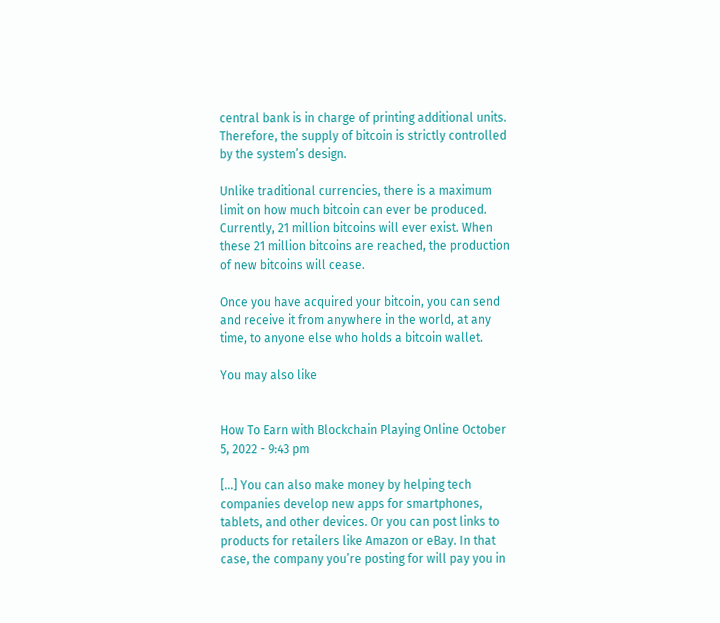central bank is in charge of printing additional units. Therefore, the supply of bitcoin is strictly controlled by the system’s design.

Unlike traditional currencies, there is a maximum limit on how much bitcoin can ever be produced. Currently, 21 million bitcoins will ever exist. When these 21 million bitcoins are reached, the production of new bitcoins will cease.

Once you have acquired your bitcoin, you can send and receive it from anywhere in the world, at any time, to anyone else who holds a bitcoin wallet.

You may also like


How To Earn with Blockchain Playing Online October 5, 2022 - 9:43 pm

[…] You can also make money by helping tech companies develop new apps for smartphones, tablets, and other devices. Or you can post links to products for retailers like Amazon or eBay. In that case, the company you’re posting for will pay you in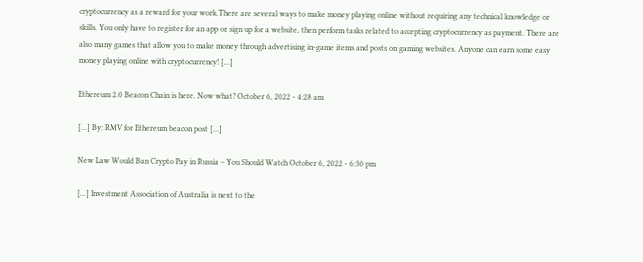cryptocurrency as a reward for your work.There are several ways to make money playing online without requiring any technical knowledge or skills. You only have to register for an app or sign up for a website, then perform tasks related to accepting cryptocurrency as payment. There are also many games that allow you to make money through advertising in-game items and posts on gaming websites. Anyone can earn some easy money playing online with cryptocurrency! […]

Ethereum 2.0 Beacon Chain is here. Now what? October 6, 2022 - 4:28 am

[…] By: RMV for Ethereum beacon post […]

New Law Would Ban Crypto Pay in Russia – You Should Watch October 6, 2022 - 6:30 pm

[…] Investment Association of Australia is next to the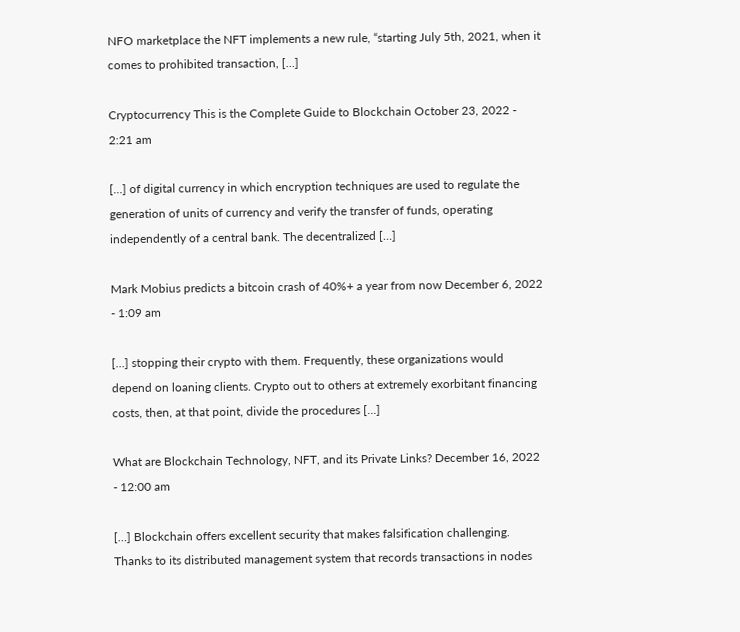NFO marketplace the NFT implements a new rule, “starting July 5th, 2021, when it comes to prohibited transaction, […]

Cryptocurrency This is the Complete Guide to Blockchain October 23, 2022 - 2:21 am

[…] of digital currency in which encryption techniques are used to regulate the generation of units of currency and verify the transfer of funds, operating independently of a central bank. The decentralized […]

Mark Mobius predicts a bitcoin crash of 40%+ a year from now December 6, 2022 - 1:09 am

[…] stopping their crypto with them. Frequently, these organizations would depend on loaning clients. Crypto out to others at extremely exorbitant financing costs, then, at that point, divide the procedures […]

What are Blockchain Technology, NFT, and its Private Links? December 16, 2022 - 12:00 am

[…] Blockchain offers excellent security that makes falsification challenging. Thanks to its distributed management system that records transactions in nodes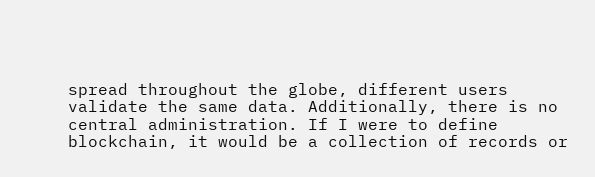spread throughout the globe, different users validate the same data. Additionally, there is no central administration. If I were to define blockchain, it would be a collection of records or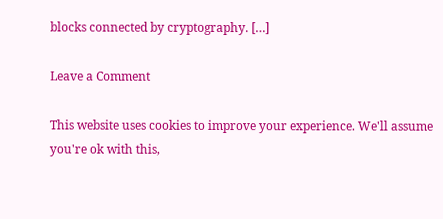blocks connected by cryptography. […]

Leave a Comment

This website uses cookies to improve your experience. We'll assume you're ok with this,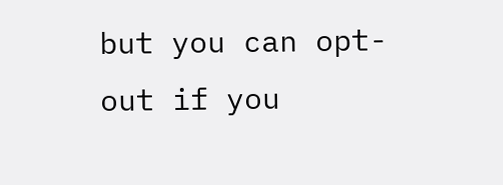but you can opt-out if you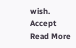wish. Accept Read More